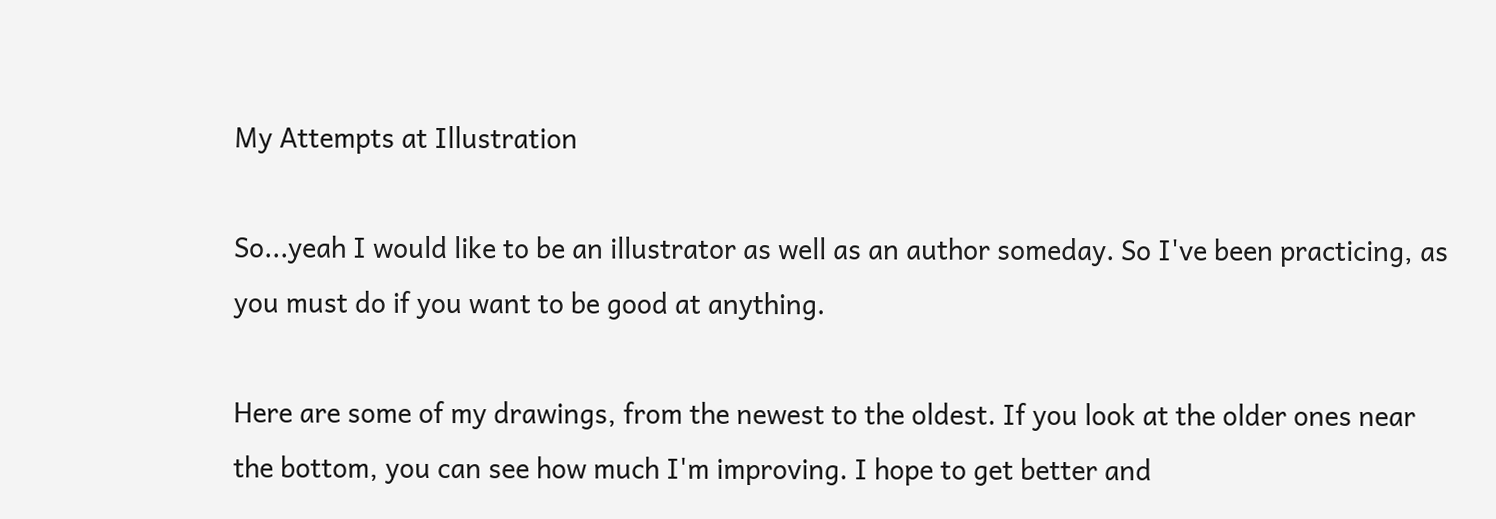My Attempts at Illustration

So...yeah I would like to be an illustrator as well as an author someday. So I've been practicing, as you must do if you want to be good at anything.

Here are some of my drawings, from the newest to the oldest. If you look at the older ones near the bottom, you can see how much I'm improving. I hope to get better and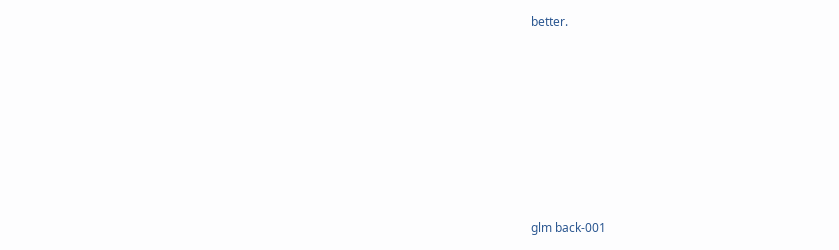better.







glm back-001